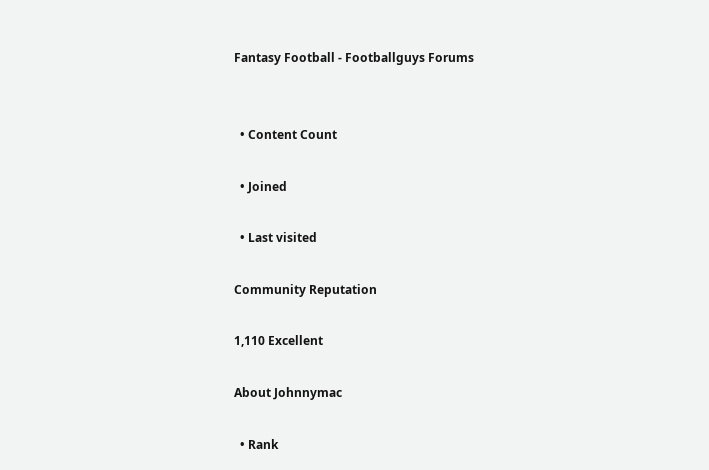Fantasy Football - Footballguys Forums


  • Content Count

  • Joined

  • Last visited

Community Reputation

1,110 Excellent

About Johnnymac

  • Rank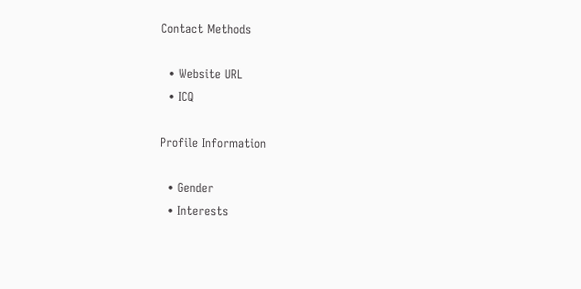Contact Methods

  • Website URL
  • ICQ

Profile Information

  • Gender
  • Interests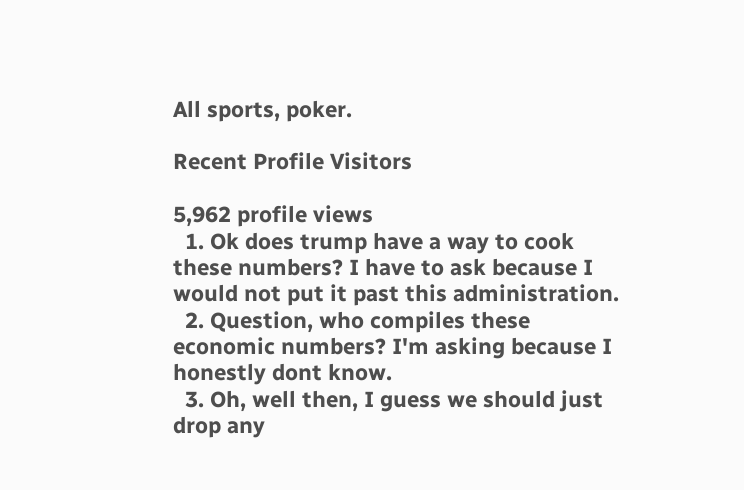All sports, poker.

Recent Profile Visitors

5,962 profile views
  1. Ok does trump have a way to cook these numbers? I have to ask because I would not put it past this administration.
  2. Question, who compiles these economic numbers? I'm asking because I honestly dont know.
  3. Oh, well then, I guess we should just drop any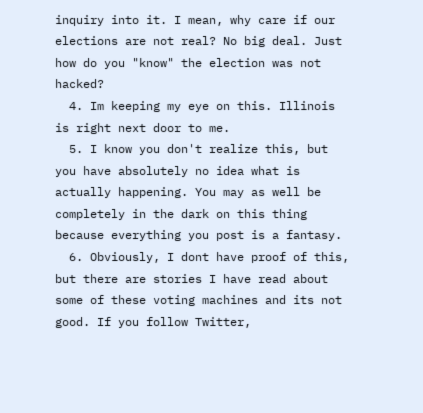inquiry into it. I mean, why care if our elections are not real? No big deal. Just how do you "know" the election was not hacked?
  4. Im keeping my eye on this. Illinois is right next door to me.
  5. I know you don't realize this, but you have absolutely no idea what is actually happening. You may as well be completely in the dark on this thing because everything you post is a fantasy.
  6. Obviously, I dont have proof of this, but there are stories I have read about some of these voting machines and its not good. If you follow Twitter,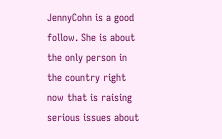JennyCohn is a good follow. She is about the only person in the country right now that is raising serious issues about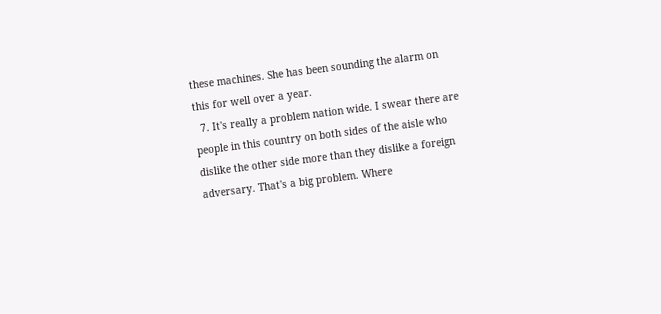these machines. She has been sounding the alarm on this for well over a year.
  7. It's really a problem nation wide. I swear there are people in this country on both sides of the aisle who dislike the other side more than they dislike a foreign adversary. That's a big problem. Where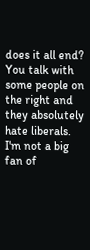does it all end? You talk with some people on the right and they absolutely hate liberals. I'm not a big fan of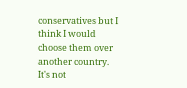conservatives but I think I would choose them over another country. It's not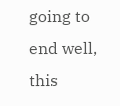going to end well, this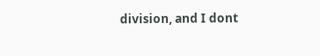division, and I dont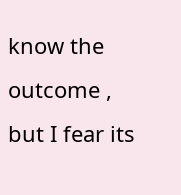know the outcome , but I fear its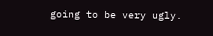going to be very ugly.